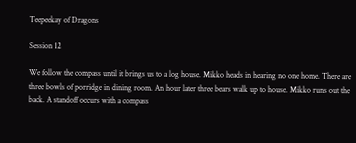Teepeekay of Dragons

Session 12

We follow the compass until it brings us to a log house. Mikko heads in hearing no one home. There are three bowls of porridge in dining room. An hour later three bears walk up to house. Mikko runs out the back. A standoff occurs with a compass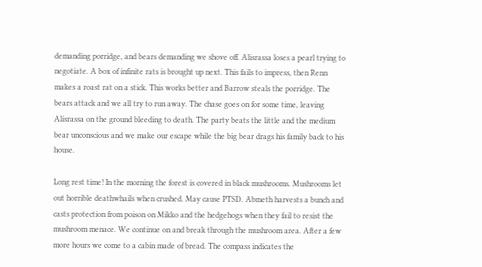demanding porridge, and bears demanding we shove off. Alisrassa loses a pearl trying to negotiate. A box of infinite rats is brought up next. This fails to impress, then Renn makes a roast rat on a stick. This works better and Barrow steals the porridge. The bears attack and we all try to run away. The chase goes on for some time, leaving Alisrassa on the ground bleeding to death. The party beats the little and the medium bear unconscious and we make our escape while the big bear drags his family back to his house.

Long rest time! In the morning the forest is covered in black mushrooms. Mushrooms let out horrible deathwhails when crushed. May cause PTSD. Abmeth harvests a bunch and casts protection from poison on Mikko and the hedgehogs when they fail to resist the mushroom menace. We continue on and break through the mushroom area. After a few more hours we come to a cabin made of bread. The compass indicates the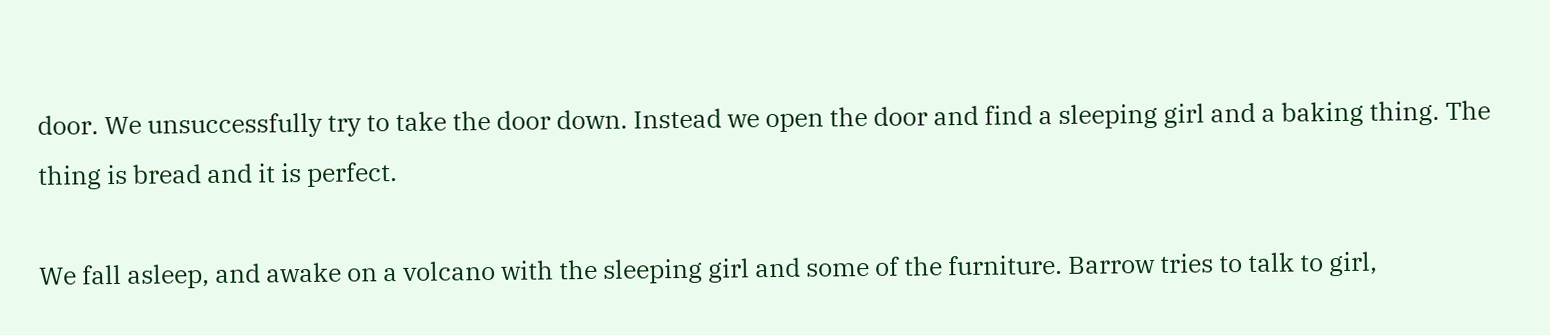door. We unsuccessfully try to take the door down. Instead we open the door and find a sleeping girl and a baking thing. The thing is bread and it is perfect.

We fall asleep, and awake on a volcano with the sleeping girl and some of the furniture. Barrow tries to talk to girl,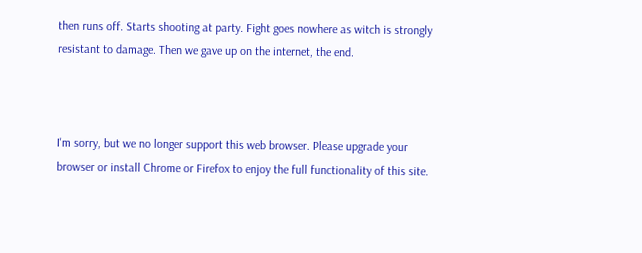then runs off. Starts shooting at party. Fight goes nowhere as witch is strongly resistant to damage. Then we gave up on the internet, the end.



I'm sorry, but we no longer support this web browser. Please upgrade your browser or install Chrome or Firefox to enjoy the full functionality of this site.